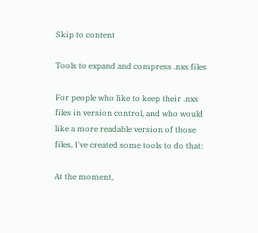Skip to content

Tools to expand and compress .nxs files

For people who like to keep their .nxs files in version control, and who would like a more readable version of those files, I've created some tools to do that:

At the moment,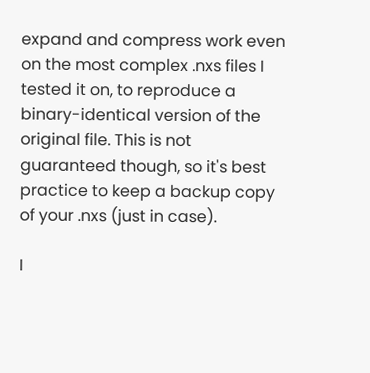expand and compress work even on the most complex .nxs files I tested it on, to reproduce a binary-identical version of the original file. This is not guaranteed though, so it's best practice to keep a backup copy of your .nxs (just in case).

I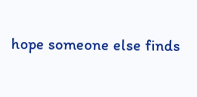hope someone else finds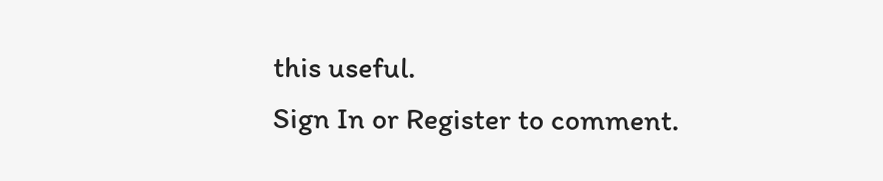this useful.
Sign In or Register to comment.